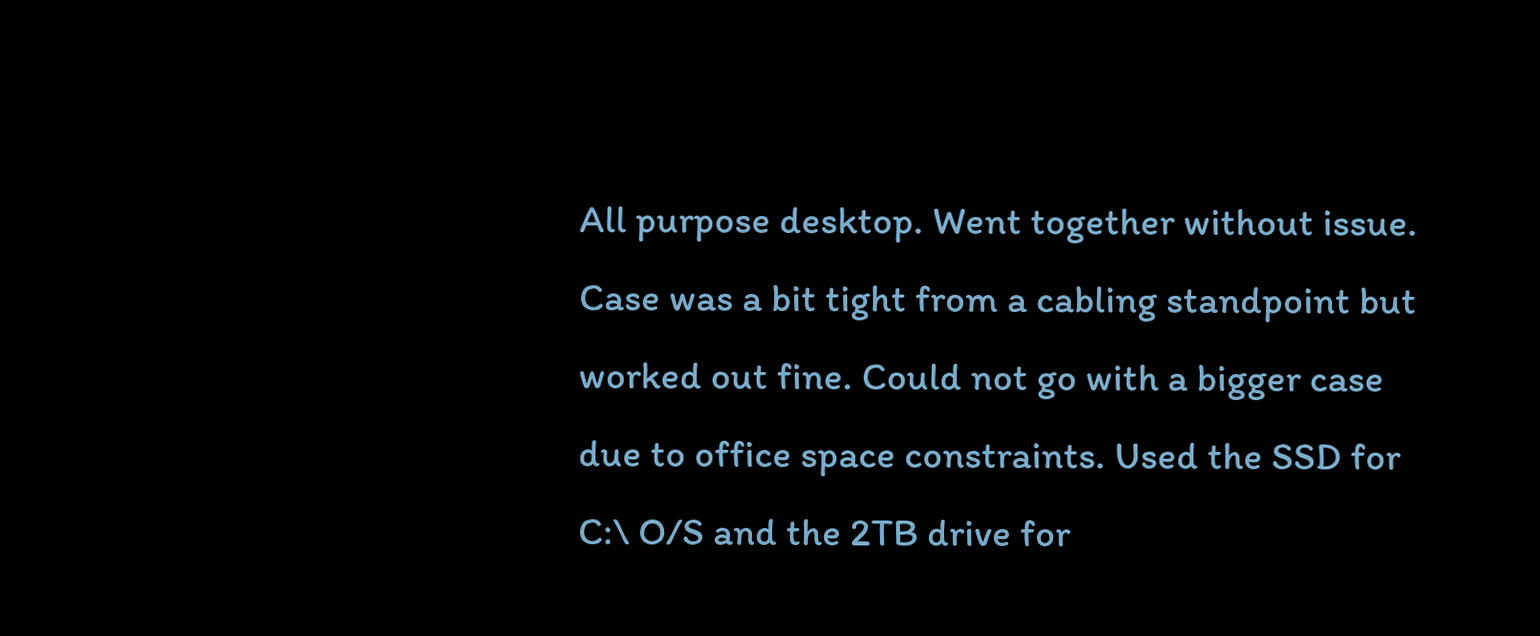All purpose desktop. Went together without issue. Case was a bit tight from a cabling standpoint but worked out fine. Could not go with a bigger case due to office space constraints. Used the SSD for C:\ O/S and the 2TB drive for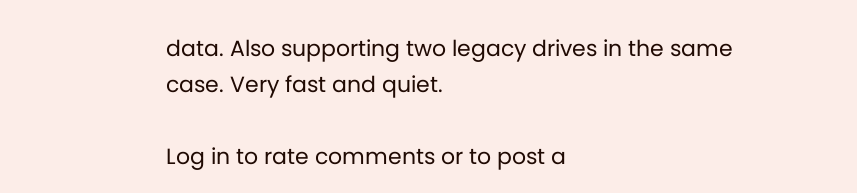data. Also supporting two legacy drives in the same case. Very fast and quiet.

Log in to rate comments or to post a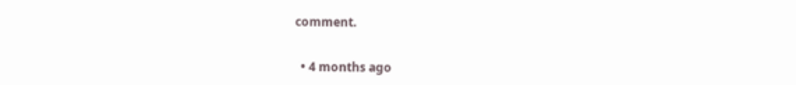comment.


  • 4 months ago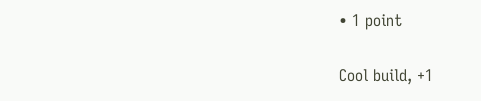• 1 point

Cool build, +1